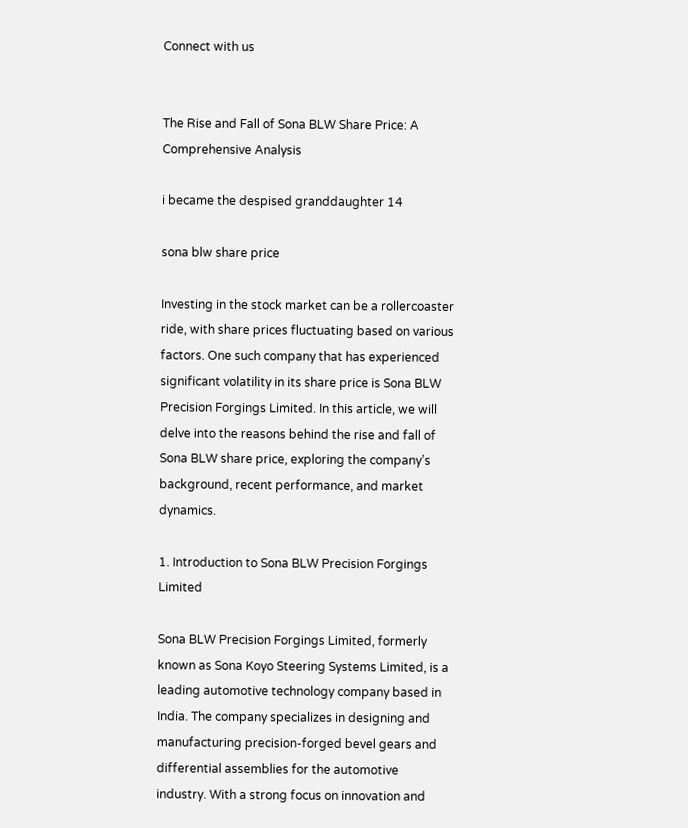Connect with us


The Rise and Fall of Sona BLW Share Price: A Comprehensive Analysis

i became the despised granddaughter 14

sona blw share price

Investing in the stock market can be a rollercoaster ride, with share prices fluctuating based on various factors. One such company that has experienced significant volatility in its share price is Sona BLW Precision Forgings Limited. In this article, we will delve into the reasons behind the rise and fall of Sona BLW share price, exploring the company’s background, recent performance, and market dynamics.

1. Introduction to Sona BLW Precision Forgings Limited

Sona BLW Precision Forgings Limited, formerly known as Sona Koyo Steering Systems Limited, is a leading automotive technology company based in India. The company specializes in designing and manufacturing precision-forged bevel gears and differential assemblies for the automotive industry. With a strong focus on innovation and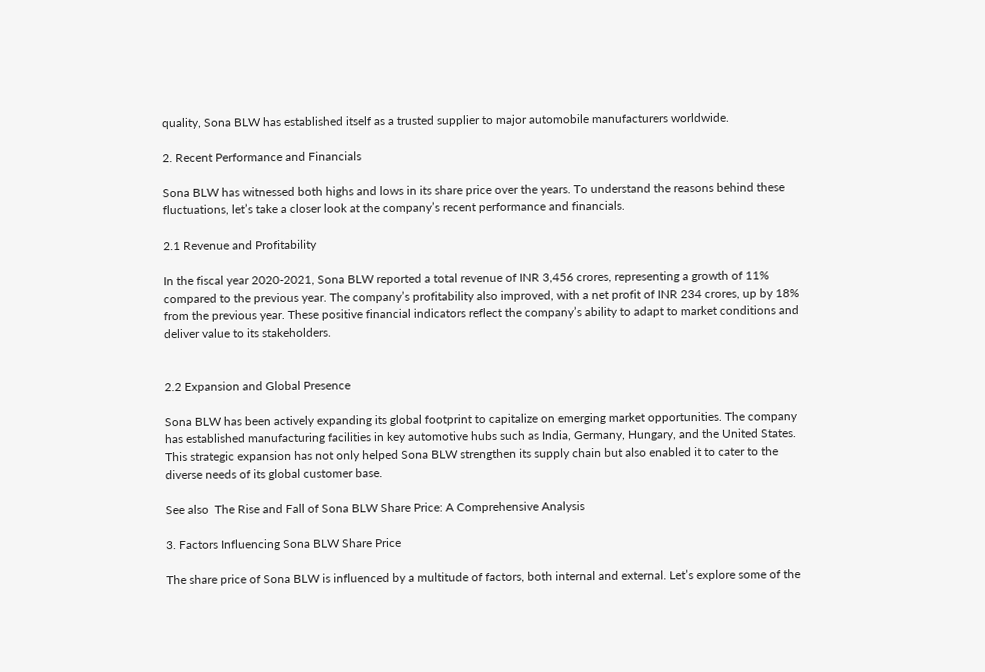quality, Sona BLW has established itself as a trusted supplier to major automobile manufacturers worldwide.

2. Recent Performance and Financials

Sona BLW has witnessed both highs and lows in its share price over the years. To understand the reasons behind these fluctuations, let’s take a closer look at the company’s recent performance and financials.

2.1 Revenue and Profitability

In the fiscal year 2020-2021, Sona BLW reported a total revenue of INR 3,456 crores, representing a growth of 11% compared to the previous year. The company’s profitability also improved, with a net profit of INR 234 crores, up by 18% from the previous year. These positive financial indicators reflect the company’s ability to adapt to market conditions and deliver value to its stakeholders.


2.2 Expansion and Global Presence

Sona BLW has been actively expanding its global footprint to capitalize on emerging market opportunities. The company has established manufacturing facilities in key automotive hubs such as India, Germany, Hungary, and the United States. This strategic expansion has not only helped Sona BLW strengthen its supply chain but also enabled it to cater to the diverse needs of its global customer base.

See also  The Rise and Fall of Sona BLW Share Price: A Comprehensive Analysis

3. Factors Influencing Sona BLW Share Price

The share price of Sona BLW is influenced by a multitude of factors, both internal and external. Let’s explore some of the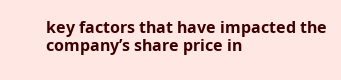key factors that have impacted the company’s share price in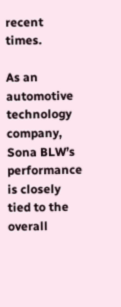recent times.

As an automotive technology company, Sona BLW’s performance is closely tied to the overall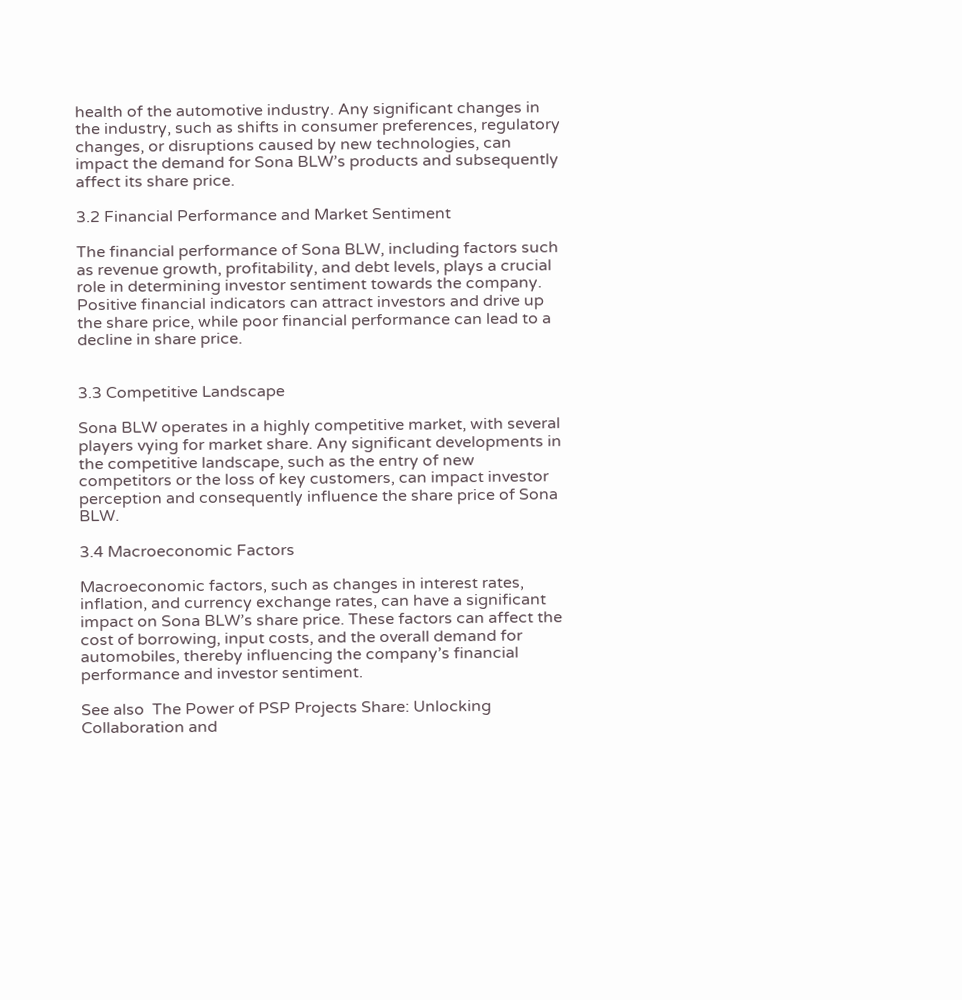health of the automotive industry. Any significant changes in the industry, such as shifts in consumer preferences, regulatory changes, or disruptions caused by new technologies, can impact the demand for Sona BLW’s products and subsequently affect its share price.

3.2 Financial Performance and Market Sentiment

The financial performance of Sona BLW, including factors such as revenue growth, profitability, and debt levels, plays a crucial role in determining investor sentiment towards the company. Positive financial indicators can attract investors and drive up the share price, while poor financial performance can lead to a decline in share price.


3.3 Competitive Landscape

Sona BLW operates in a highly competitive market, with several players vying for market share. Any significant developments in the competitive landscape, such as the entry of new competitors or the loss of key customers, can impact investor perception and consequently influence the share price of Sona BLW.

3.4 Macroeconomic Factors

Macroeconomic factors, such as changes in interest rates, inflation, and currency exchange rates, can have a significant impact on Sona BLW’s share price. These factors can affect the cost of borrowing, input costs, and the overall demand for automobiles, thereby influencing the company’s financial performance and investor sentiment.

See also  The Power of PSP Projects Share: Unlocking Collaboration and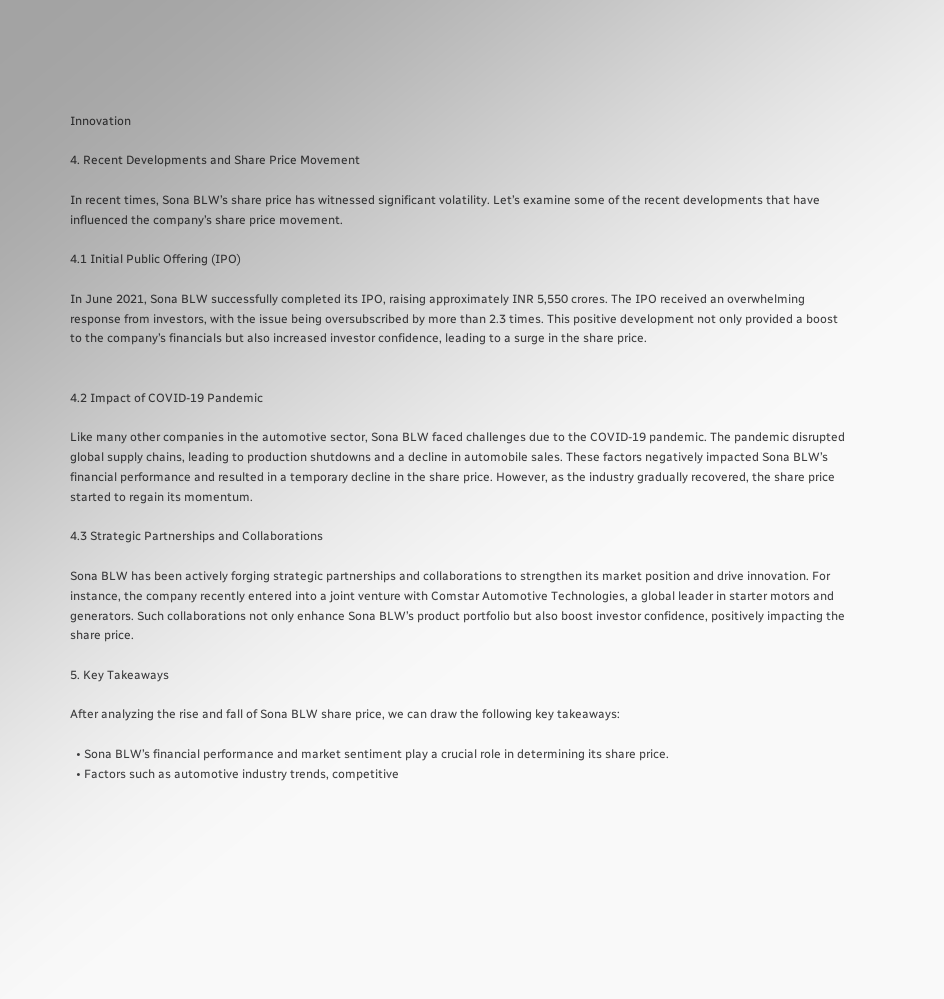Innovation

4. Recent Developments and Share Price Movement

In recent times, Sona BLW’s share price has witnessed significant volatility. Let’s examine some of the recent developments that have influenced the company’s share price movement.

4.1 Initial Public Offering (IPO)

In June 2021, Sona BLW successfully completed its IPO, raising approximately INR 5,550 crores. The IPO received an overwhelming response from investors, with the issue being oversubscribed by more than 2.3 times. This positive development not only provided a boost to the company’s financials but also increased investor confidence, leading to a surge in the share price.


4.2 Impact of COVID-19 Pandemic

Like many other companies in the automotive sector, Sona BLW faced challenges due to the COVID-19 pandemic. The pandemic disrupted global supply chains, leading to production shutdowns and a decline in automobile sales. These factors negatively impacted Sona BLW’s financial performance and resulted in a temporary decline in the share price. However, as the industry gradually recovered, the share price started to regain its momentum.

4.3 Strategic Partnerships and Collaborations

Sona BLW has been actively forging strategic partnerships and collaborations to strengthen its market position and drive innovation. For instance, the company recently entered into a joint venture with Comstar Automotive Technologies, a global leader in starter motors and generators. Such collaborations not only enhance Sona BLW’s product portfolio but also boost investor confidence, positively impacting the share price.

5. Key Takeaways

After analyzing the rise and fall of Sona BLW share price, we can draw the following key takeaways:

  • Sona BLW’s financial performance and market sentiment play a crucial role in determining its share price.
  • Factors such as automotive industry trends, competitive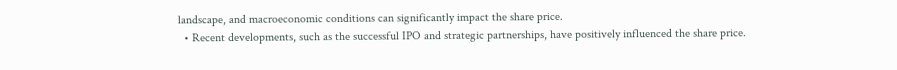landscape, and macroeconomic conditions can significantly impact the share price.
  • Recent developments, such as the successful IPO and strategic partnerships, have positively influenced the share price.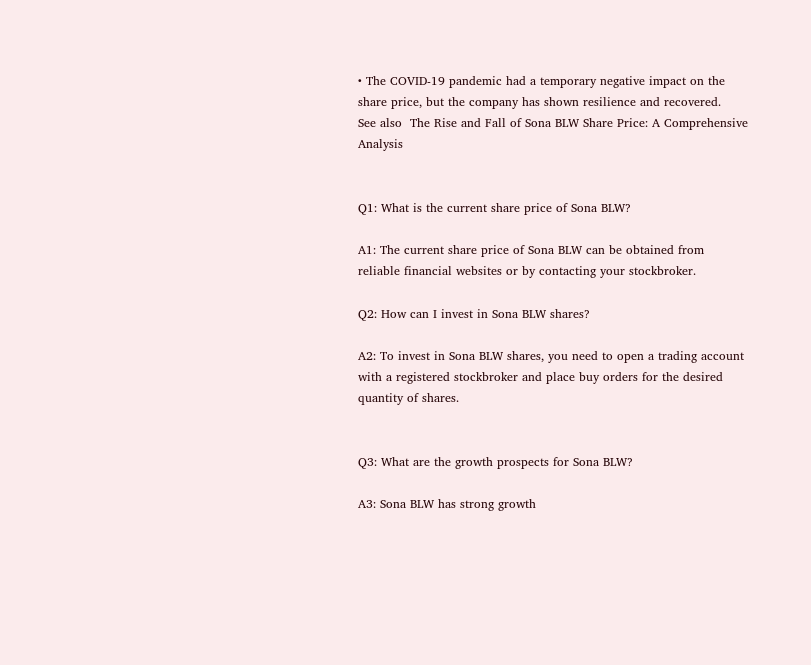• The COVID-19 pandemic had a temporary negative impact on the share price, but the company has shown resilience and recovered.
See also  The Rise and Fall of Sona BLW Share Price: A Comprehensive Analysis


Q1: What is the current share price of Sona BLW?

A1: The current share price of Sona BLW can be obtained from reliable financial websites or by contacting your stockbroker.

Q2: How can I invest in Sona BLW shares?

A2: To invest in Sona BLW shares, you need to open a trading account with a registered stockbroker and place buy orders for the desired quantity of shares.


Q3: What are the growth prospects for Sona BLW?

A3: Sona BLW has strong growth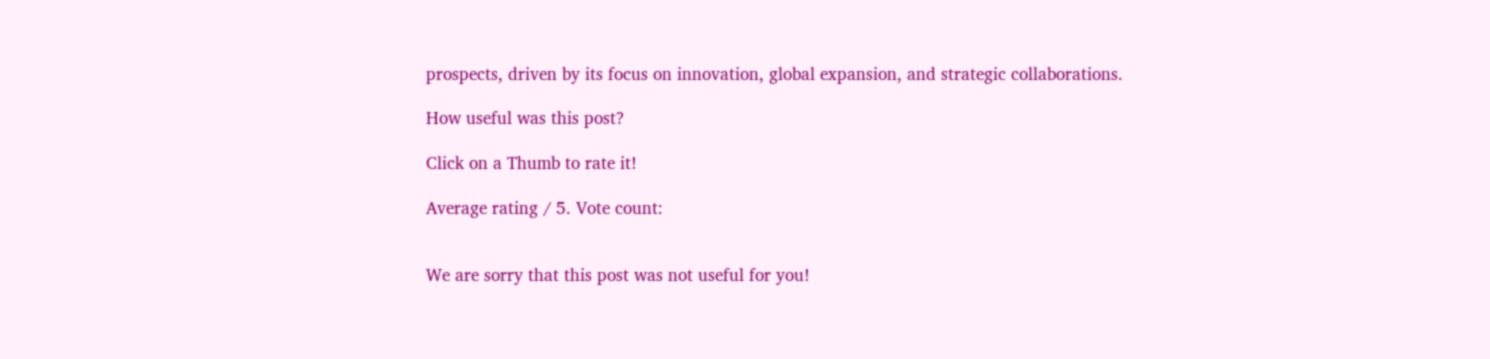prospects, driven by its focus on innovation, global expansion, and strategic collaborations.

How useful was this post?

Click on a Thumb to rate it!

Average rating / 5. Vote count:


We are sorry that this post was not useful for you!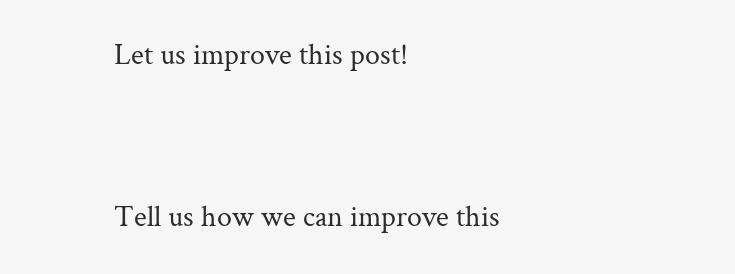Let us improve this post!


Tell us how we can improve this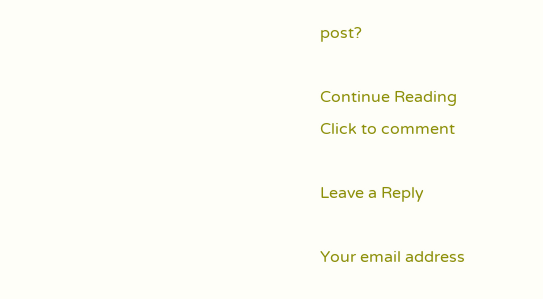post?

Continue Reading
Click to comment

Leave a Reply

Your email address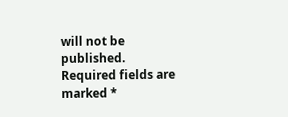will not be published. Required fields are marked *